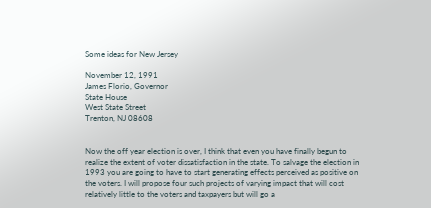Some ideas for New Jersey

November 12, 1991
James Florio, Governor
State House
West State Street
Trenton, NJ 08608


Now the off year election is over, I think that even you have finally begun to realize the extent of voter dissatisfaction in the state. To salvage the election in 1993 you are going to have to start generating effects perceived as positive on the voters. I will propose four such projects of varying impact that will cost relatively little to the voters and taxpayers but will go a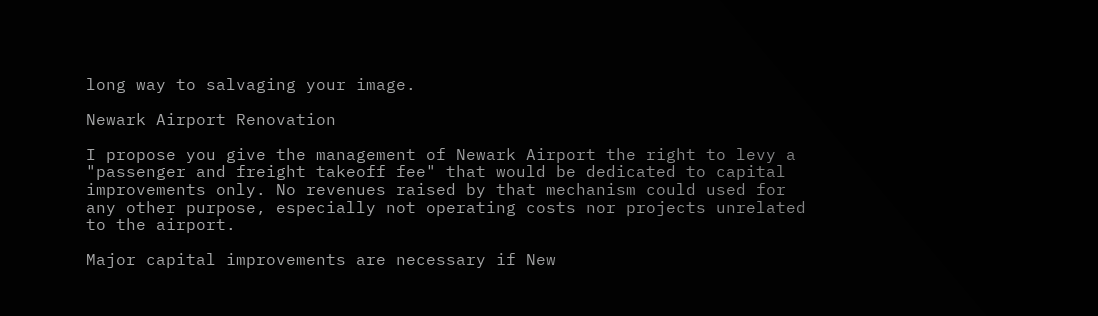long way to salvaging your image.

Newark Airport Renovation

I propose you give the management of Newark Airport the right to levy a "passenger and freight takeoff fee" that would be dedicated to capital improvements only. No revenues raised by that mechanism could used for any other purpose, especially not operating costs nor projects unrelated to the airport.

Major capital improvements are necessary if New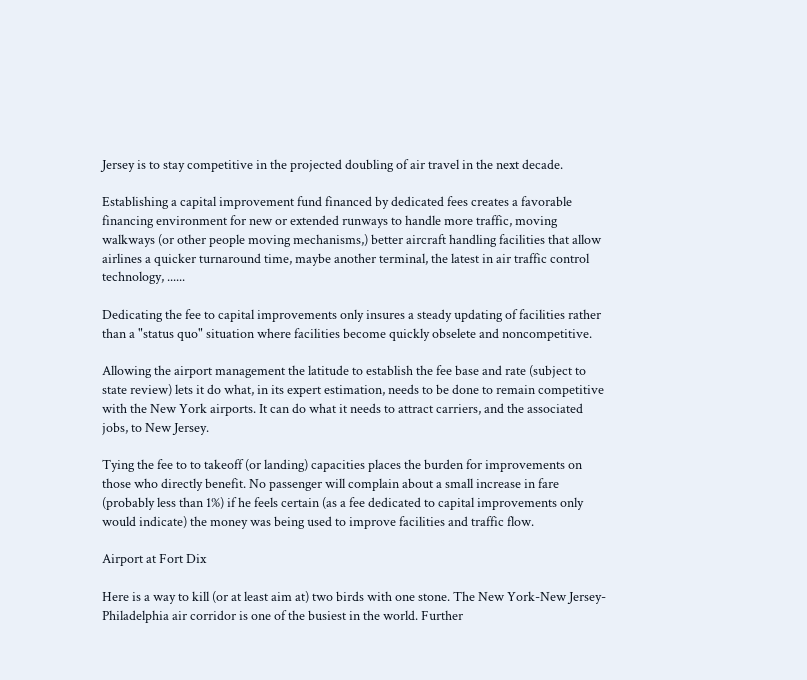Jersey is to stay competitive in the projected doubling of air travel in the next decade.

Establishing a capital improvement fund financed by dedicated fees creates a favorable financing environment for new or extended runways to handle more traffic, moving walkways (or other people moving mechanisms,) better aircraft handling facilities that allow airlines a quicker turnaround time, maybe another terminal, the latest in air traffic control technology, ......

Dedicating the fee to capital improvements only insures a steady updating of facilities rather than a "status quo" situation where facilities become quickly obselete and noncompetitive.

Allowing the airport management the latitude to establish the fee base and rate (subject to state review) lets it do what, in its expert estimation, needs to be done to remain competitive with the New York airports. It can do what it needs to attract carriers, and the associated jobs, to New Jersey.

Tying the fee to to takeoff (or landing) capacities places the burden for improvements on those who directly benefit. No passenger will complain about a small increase in fare (probably less than 1%) if he feels certain (as a fee dedicated to capital improvements only would indicate) the money was being used to improve facilities and traffic flow.

Airport at Fort Dix

Here is a way to kill (or at least aim at) two birds with one stone. The New York-New Jersey-Philadelphia air corridor is one of the busiest in the world. Further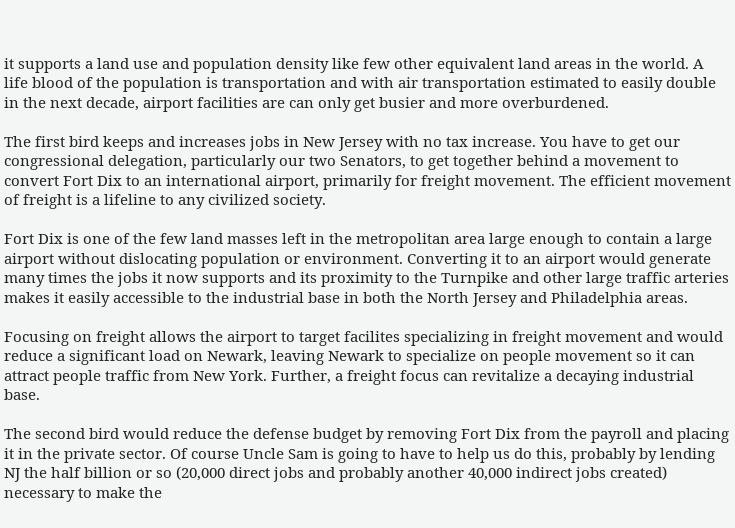it supports a land use and population density like few other equivalent land areas in the world. A life blood of the population is transportation and with air transportation estimated to easily double in the next decade, airport facilities are can only get busier and more overburdened.

The first bird keeps and increases jobs in New Jersey with no tax increase. You have to get our congressional delegation, particularly our two Senators, to get together behind a movement to convert Fort Dix to an international airport, primarily for freight movement. The efficient movement of freight is a lifeline to any civilized society.

Fort Dix is one of the few land masses left in the metropolitan area large enough to contain a large airport without dislocating population or environment. Converting it to an airport would generate many times the jobs it now supports and its proximity to the Turnpike and other large traffic arteries makes it easily accessible to the industrial base in both the North Jersey and Philadelphia areas.

Focusing on freight allows the airport to target facilites specializing in freight movement and would reduce a significant load on Newark, leaving Newark to specialize on people movement so it can attract people traffic from New York. Further, a freight focus can revitalize a decaying industrial base.

The second bird would reduce the defense budget by removing Fort Dix from the payroll and placing it in the private sector. Of course Uncle Sam is going to have to help us do this, probably by lending NJ the half billion or so (20,000 direct jobs and probably another 40,000 indirect jobs created) necessary to make the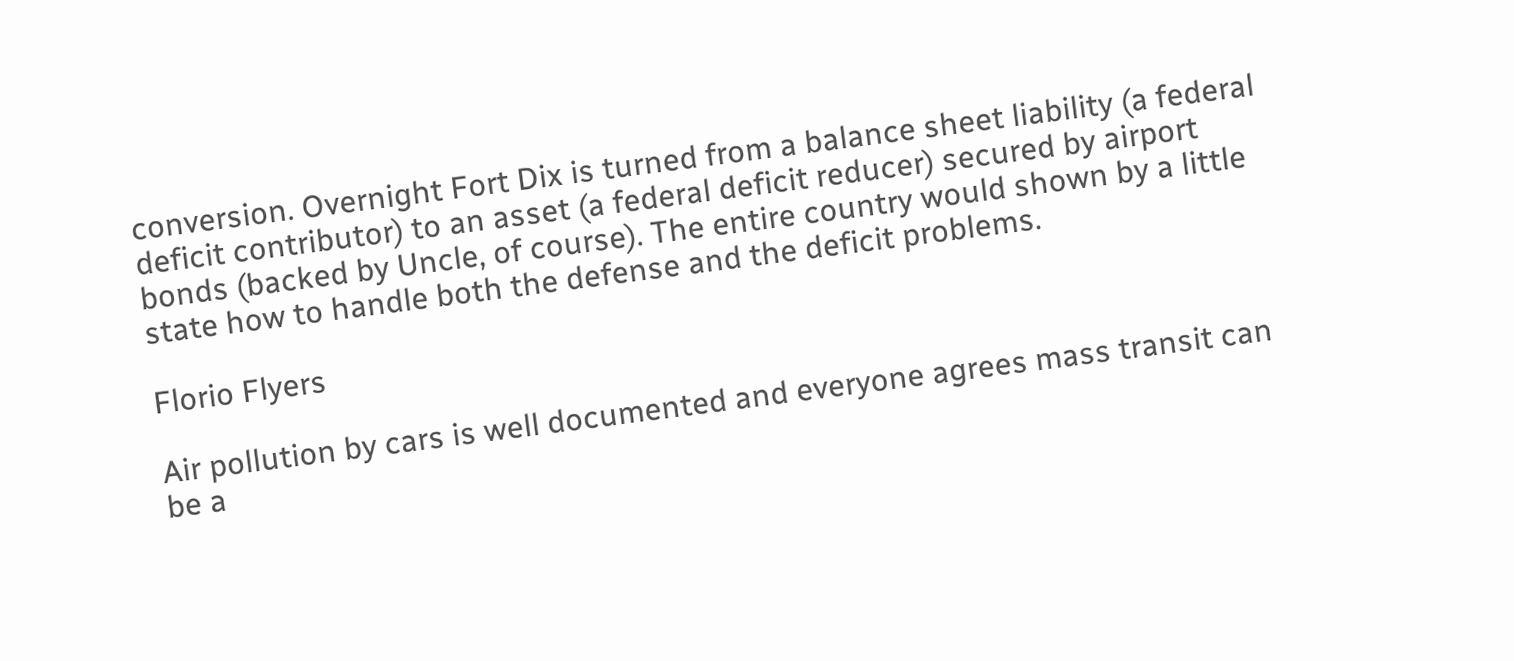conversion. Overnight Fort Dix is turned from a balance sheet liability (a federal deficit contributor) to an asset (a federal deficit reducer) secured by airport bonds (backed by Uncle, of course). The entire country would shown by a little state how to handle both the defense and the deficit problems.

Florio Flyers

Air pollution by cars is well documented and everyone agrees mass transit can be a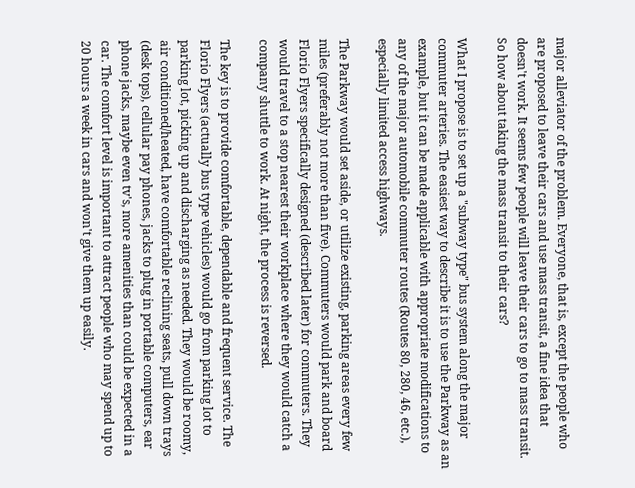major alleviator of the problem. Everyone, that is, except the people who are proposed to leave their cars and use mass transit, a fine idea that doesn't work. It seems few people will leave their cars to go to mass transit. So how about taking the mass transit to their cars?

What I propose is to set up a "subway type" bus system along the major commuter arteries. The easiest way to describe it is to use the Parkway as an example, but it can be made applicable with appropriate modifications to any of the major automobile commuter routes (Routes 80, 280, 46, etc.), especially limited access highways.

The Parkway would set aside, or utilize existing, parking areas every few miles (preferably not more than five). Commuters would park and board Florio Flyers specifically designed (described later) for commuters. They would travel to a stop nearest their workplace where they would catch a company shuttle to work. At night, the process is reversed.

The key is to provide comfortable, dependable and frequent service. The Florio Flyers (actually bus type vehicles) would go from parking lot to parking lot, picking up and discharging as needed. They would be roomy, air conditioned/heated, have comfortable reclining seats, pull down trays (desk tops), cellular pay phones, jacks to plug in portable computers, ear phone jacks, maybe even tv's, more amenities than could be expected in a car. The comfort level is important to attract people who may spend up to 20 hours a week in cars and won't give them up easily.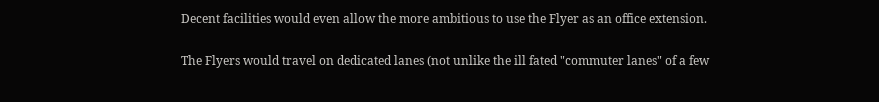Decent facilities would even allow the more ambitious to use the Flyer as an office extension.

The Flyers would travel on dedicated lanes (not unlike the ill fated "commuter lanes" of a few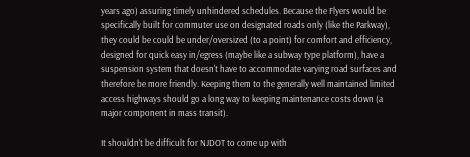years ago) assuring timely unhindered schedules. Because the Flyers would be specifically built for commuter use on designated roads only (like the Parkway), they could be could be under/oversized (to a point) for comfort and efficiency, designed for quick easy in/egress (maybe like a subway type platform), have a suspension system that doesn't have to accommodate varying road surfaces and therefore be more friendly. Keeping them to the generally well maintained limited access highways should go a long way to keeping maintenance costs down (a major component in mass transit).

It shouldn't be difficult for NJDOT to come up with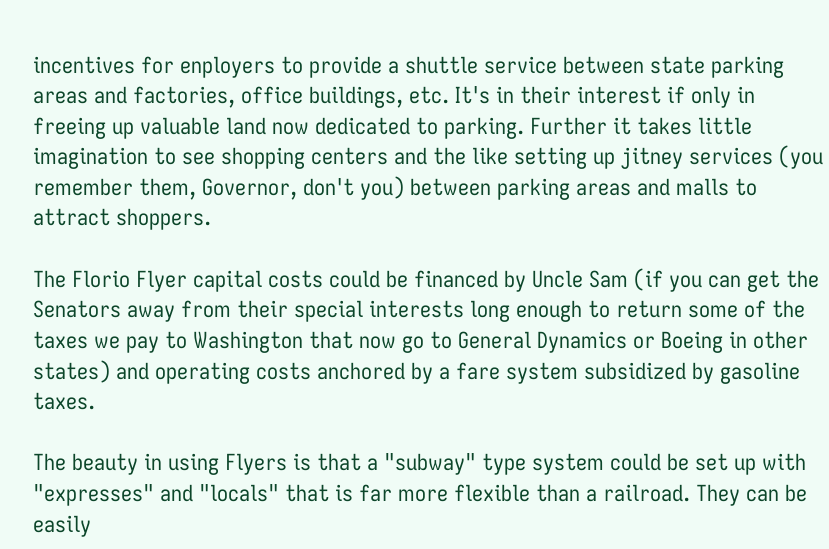incentives for enployers to provide a shuttle service between state parking areas and factories, office buildings, etc. It's in their interest if only in freeing up valuable land now dedicated to parking. Further it takes little imagination to see shopping centers and the like setting up jitney services (you remember them, Governor, don't you) between parking areas and malls to attract shoppers.

The Florio Flyer capital costs could be financed by Uncle Sam (if you can get the Senators away from their special interests long enough to return some of the taxes we pay to Washington that now go to General Dynamics or Boeing in other states) and operating costs anchored by a fare system subsidized by gasoline taxes.

The beauty in using Flyers is that a "subway" type system could be set up with "expresses" and "locals" that is far more flexible than a railroad. They can be easily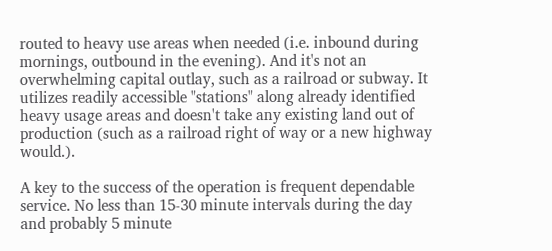routed to heavy use areas when needed (i.e. inbound during mornings, outbound in the evening). And it's not an overwhelming capital outlay, such as a railroad or subway. It utilizes readily accessible "stations" along already identified heavy usage areas and doesn't take any existing land out of production (such as a railroad right of way or a new highway would.).

A key to the success of the operation is frequent dependable service. No less than 15-30 minute intervals during the day and probably 5 minute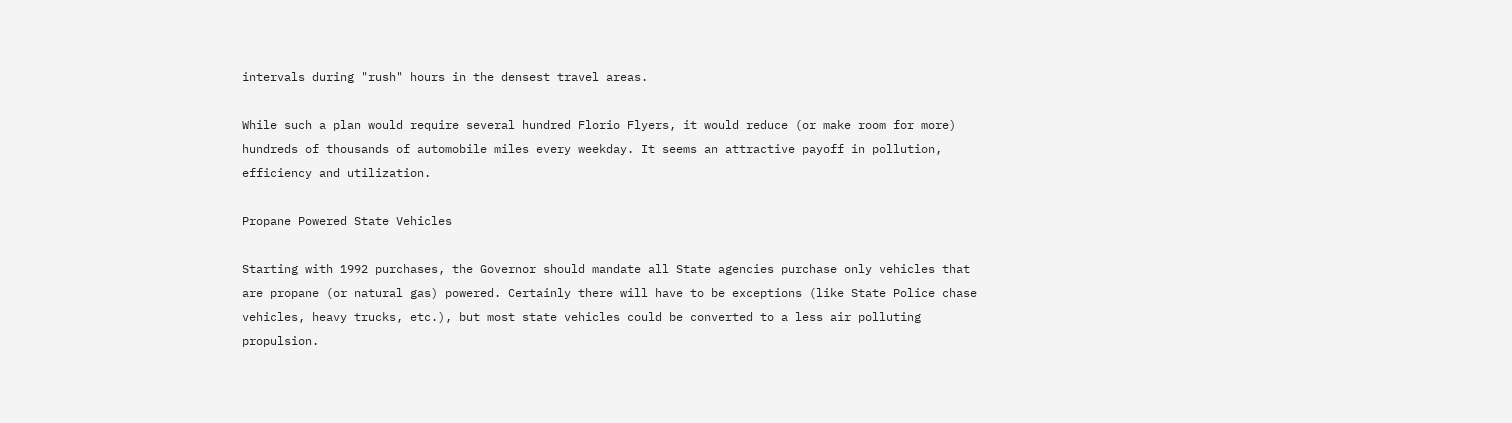intervals during "rush" hours in the densest travel areas.

While such a plan would require several hundred Florio Flyers, it would reduce (or make room for more) hundreds of thousands of automobile miles every weekday. It seems an attractive payoff in pollution, efficiency and utilization.

Propane Powered State Vehicles

Starting with 1992 purchases, the Governor should mandate all State agencies purchase only vehicles that are propane (or natural gas) powered. Certainly there will have to be exceptions (like State Police chase vehicles, heavy trucks, etc.), but most state vehicles could be converted to a less air polluting propulsion.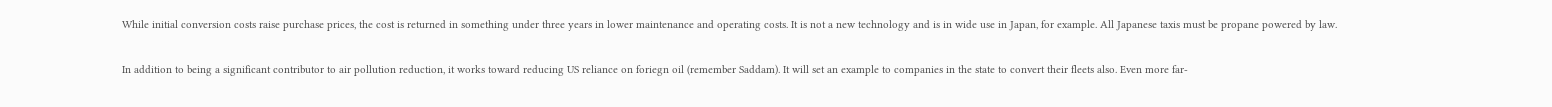While initial conversion costs raise purchase prices, the cost is returned in something under three years in lower maintenance and operating costs. It is not a new technology and is in wide use in Japan, for example. All Japanese taxis must be propane powered by law.

In addition to being a significant contributor to air pollution reduction, it works toward reducing US reliance on foriegn oil (remember Saddam). It will set an example to companies in the state to convert their fleets also. Even more far-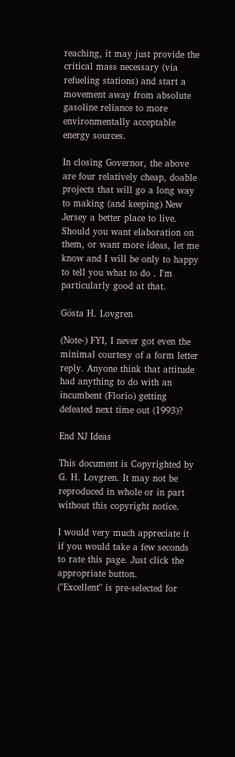reaching, it may just provide the critical mass necessary (via refueling stations) and start a movement away from absolute gasoline reliance to more environmentally acceptable energy sources.

In closing Governor, the above are four relatively cheap, doable projects that will go a long way to making (and keeping) New Jersey a better place to live. Should you want elaboration on them, or want more ideas, let me know and I will be only to happy to tell you what to do . I'm particularly good at that.

Gösta H. Lovgren

(Note-) FYI, I never got even the minimal courtesy of a form letter reply. Anyone think that attitude had anything to do with an incumbent (Florio) getting defeated next time out (1993)?

End NJ Ideas

This document is Copyrighted by G. H. Lovgren. It may not be reproduced in whole or in part without this copyright notice.

I would very much appreciate it if you would take a few seconds to rate this page. Just click the appropriate button.
("Excellent" is pre-selected for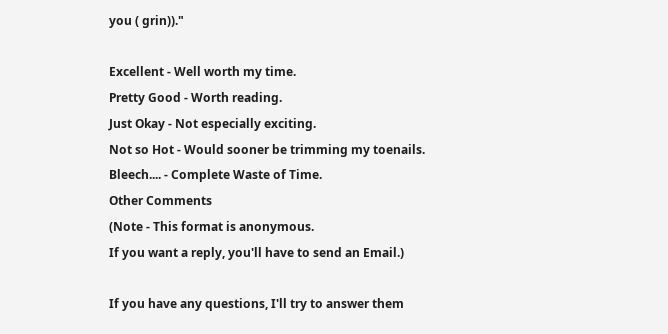you ( grin))."

Excellent - Well worth my time.
Pretty Good - Worth reading.
Just Okay - Not especially exciting.
Not so Hot - Would sooner be trimming my toenails.
Bleech.... - Complete Waste of Time.
Other Comments
(Note - This format is anonymous.
If you want a reply, you'll have to send an Email.)

If you have any questions, I'll try to answer them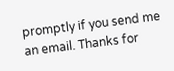promptly if you send me an email. Thanks for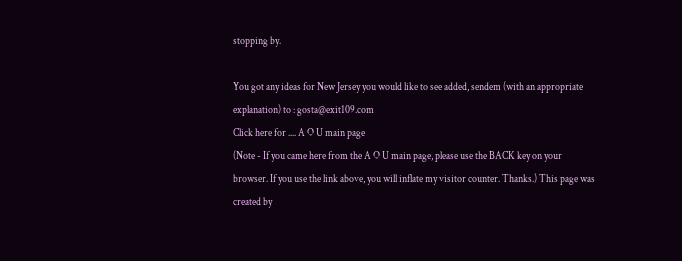stopping by.

You got any ideas for New Jersey you would like to see added, sendem (with an appropriate explanation) to : gosta@exit109.com
Click here for .... A O U main page
(Note - If you came here from the A O U main page, please use the BACK key on your browser. If you use the link above, you will inflate my visitor counter. Thanks.) This page was created by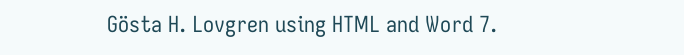Gösta H. Lovgren using HTML and Word 7.